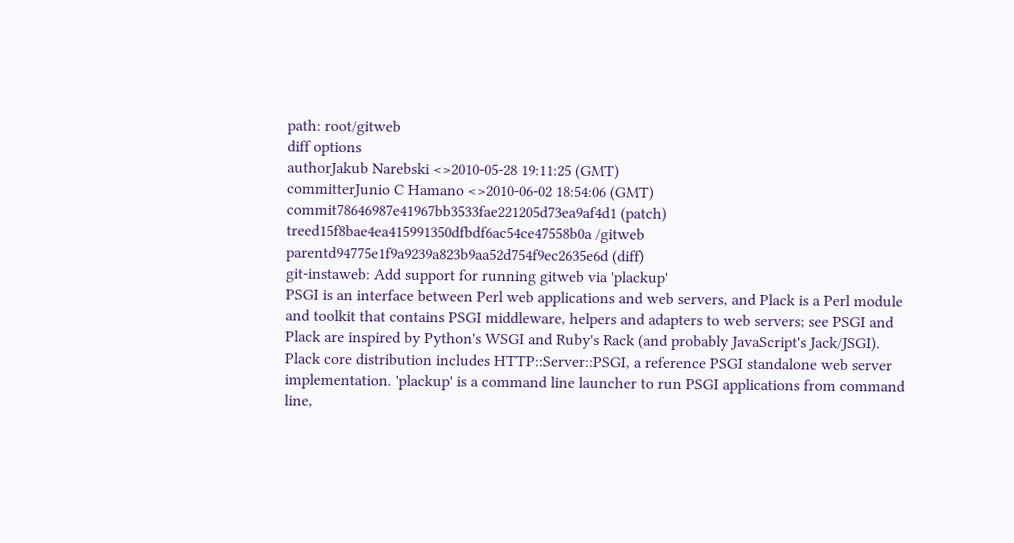path: root/gitweb
diff options
authorJakub Narebski <>2010-05-28 19:11:25 (GMT)
committerJunio C Hamano <>2010-06-02 18:54:06 (GMT)
commit78646987e41967bb3533fae221205d73ea9af4d1 (patch)
treed15f8bae4ea415991350dfbdf6ac54ce47558b0a /gitweb
parentd94775e1f9a9239a823b9aa52d754f9ec2635e6d (diff)
git-instaweb: Add support for running gitweb via 'plackup'
PSGI is an interface between Perl web applications and web servers, and Plack is a Perl module and toolkit that contains PSGI middleware, helpers and adapters to web servers; see PSGI and Plack are inspired by Python's WSGI and Ruby's Rack (and probably JavaScript's Jack/JSGI). Plack core distribution includes HTTP::Server::PSGI, a reference PSGI standalone web server implementation. 'plackup' is a command line launcher to run PSGI applications from command line,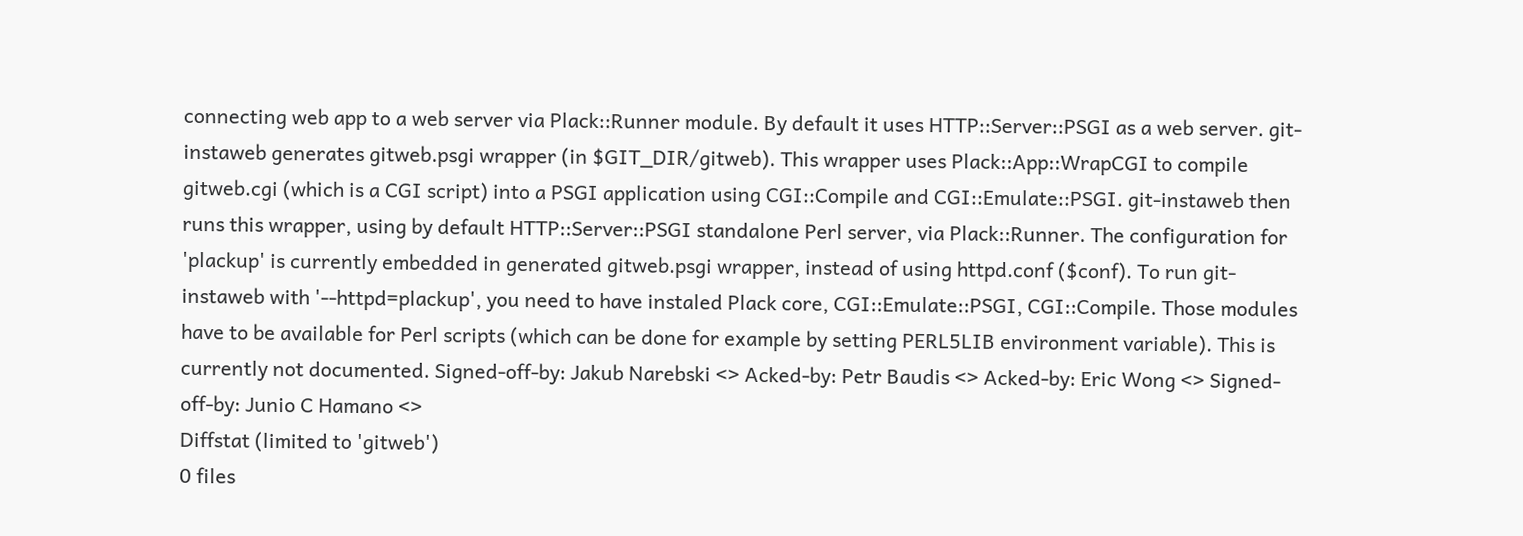connecting web app to a web server via Plack::Runner module. By default it uses HTTP::Server::PSGI as a web server. git-instaweb generates gitweb.psgi wrapper (in $GIT_DIR/gitweb). This wrapper uses Plack::App::WrapCGI to compile gitweb.cgi (which is a CGI script) into a PSGI application using CGI::Compile and CGI::Emulate::PSGI. git-instaweb then runs this wrapper, using by default HTTP::Server::PSGI standalone Perl server, via Plack::Runner. The configuration for 'plackup' is currently embedded in generated gitweb.psgi wrapper, instead of using httpd.conf ($conf). To run git-instaweb with '--httpd=plackup', you need to have instaled Plack core, CGI::Emulate::PSGI, CGI::Compile. Those modules have to be available for Perl scripts (which can be done for example by setting PERL5LIB environment variable). This is currently not documented. Signed-off-by: Jakub Narebski <> Acked-by: Petr Baudis <> Acked-by: Eric Wong <> Signed-off-by: Junio C Hamano <>
Diffstat (limited to 'gitweb')
0 files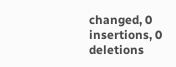changed, 0 insertions, 0 deletions